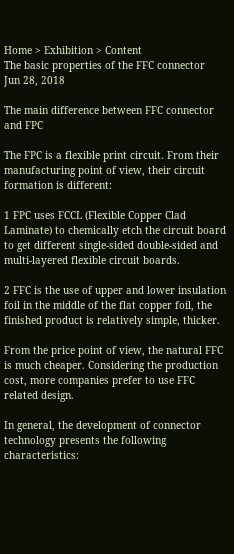Home > Exhibition > Content
The basic properties of the FFC connector
Jun 28, 2018

The main difference between FFC connector and FPC

The FPC is a flexible print circuit. From their manufacturing point of view, their circuit formation is different:

1 FPC uses FCCL (Flexible Copper Clad Laminate) to chemically etch the circuit board to get different single-sided double-sided and multi-layered flexible circuit boards.

2 FFC is the use of upper and lower insulation foil in the middle of the flat copper foil, the finished product is relatively simple, thicker.

From the price point of view, the natural FFC is much cheaper. Considering the production cost, more companies prefer to use FFC related design.

In general, the development of connector technology presents the following characteristics: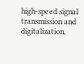high-speed signal transmission and digitalization,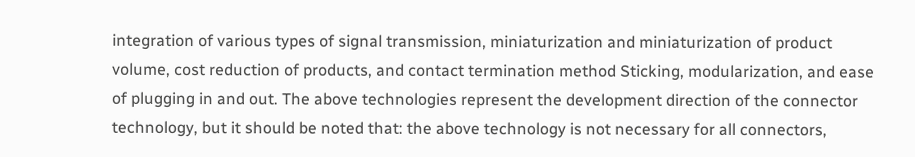integration of various types of signal transmission, miniaturization and miniaturization of product volume, cost reduction of products, and contact termination method Sticking, modularization, and ease of plugging in and out. The above technologies represent the development direction of the connector technology, but it should be noted that: the above technology is not necessary for all connectors,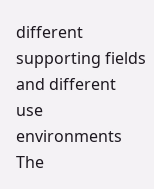different supporting fields and different use environments The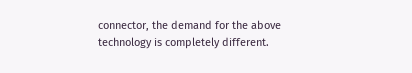connector, the demand for the above technology is completely different.